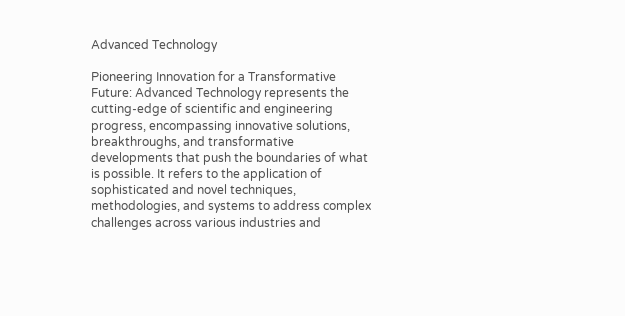Advanced Technology

Pioneering Innovation for a Transformative Future: Advanced Technology represents the cutting-edge of scientific and engineering progress, encompassing innovative solutions, breakthroughs, and transformative developments that push the boundaries of what is possible. It refers to the application of sophisticated and novel techniques, methodologies, and systems to address complex challenges across various industries and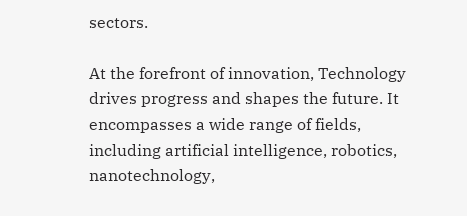sectors.

At the forefront of innovation, Technology drives progress and shapes the future. It encompasses a wide range of fields, including artificial intelligence, robotics, nanotechnology,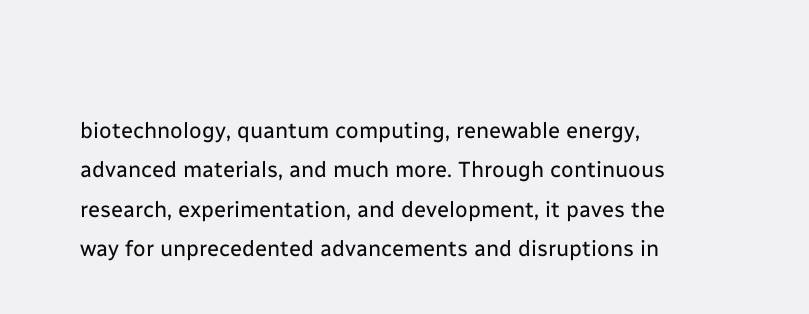biotechnology, quantum computing, renewable energy, advanced materials, and much more. Through continuous research, experimentation, and development, it paves the way for unprecedented advancements and disruptions in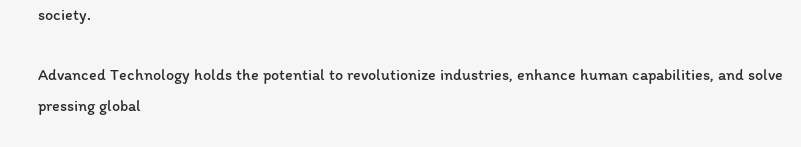society.

Advanced Technology holds the potential to revolutionize industries, enhance human capabilities, and solve pressing global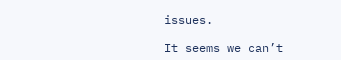issues.

It seems we can’t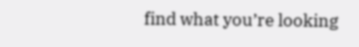find what you’re looking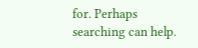for. Perhaps searching can help.